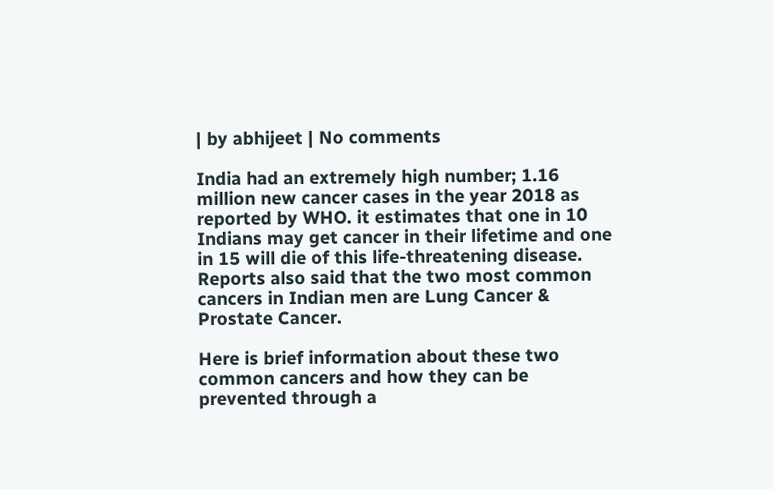| by abhijeet | No comments

India had an extremely high number; 1.16 million new cancer cases in the year 2018 as reported by WHO. it estimates that one in 10 Indians may get cancer in their lifetime and one in 15 will die of this life-threatening disease.  Reports also said that the two most common cancers in Indian men are Lung Cancer & Prostate Cancer.

Here is brief information about these two common cancers and how they can be prevented through a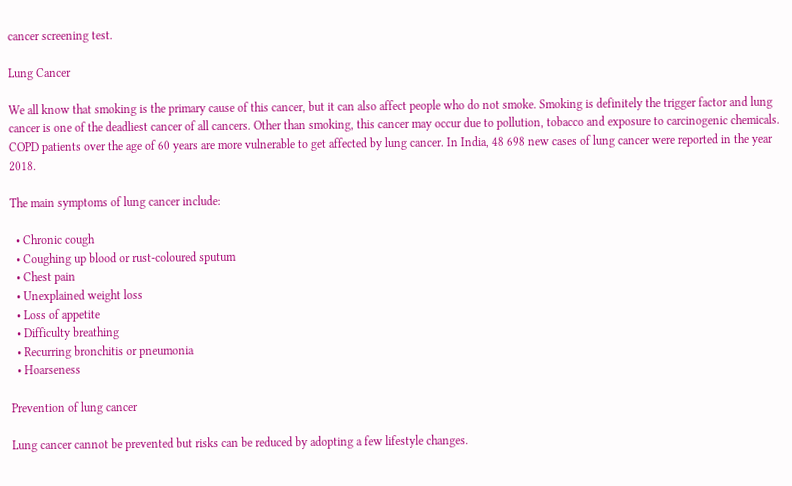cancer screening test.

Lung Cancer

We all know that smoking is the primary cause of this cancer, but it can also affect people who do not smoke. Smoking is definitely the trigger factor and lung cancer is one of the deadliest cancer of all cancers. Other than smoking, this cancer may occur due to pollution, tobacco and exposure to carcinogenic chemicals. COPD patients over the age of 60 years are more vulnerable to get affected by lung cancer. In India, 48 698 new cases of lung cancer were reported in the year 2018.

The main symptoms of lung cancer include:

  • Chronic cough
  • Coughing up blood or rust-coloured sputum
  • Chest pain
  • Unexplained weight loss
  • Loss of appetite
  • Difficulty breathing
  • Recurring bronchitis or pneumonia
  • Hoarseness

Prevention of lung cancer

Lung cancer cannot be prevented but risks can be reduced by adopting a few lifestyle changes.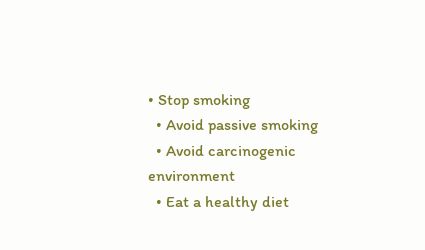• Stop smoking
  • Avoid passive smoking
  • Avoid carcinogenic environment
  • Eat a healthy diet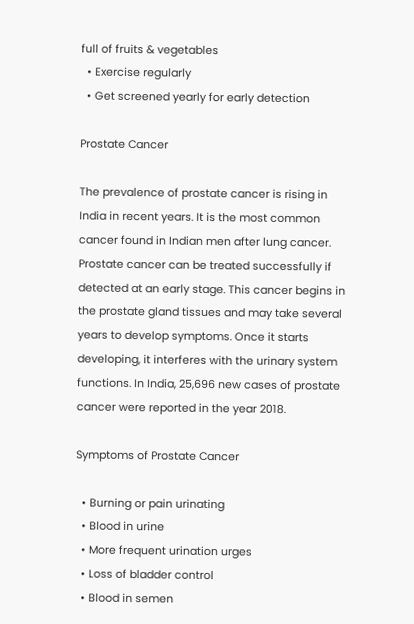full of fruits & vegetables
  • Exercise regularly
  • Get screened yearly for early detection

Prostate Cancer

The prevalence of prostate cancer is rising in India in recent years. It is the most common cancer found in Indian men after lung cancer. Prostate cancer can be treated successfully if detected at an early stage. This cancer begins in the prostate gland tissues and may take several years to develop symptoms. Once it starts developing, it interferes with the urinary system functions. In India, 25,696 new cases of prostate cancer were reported in the year 2018.

Symptoms of Prostate Cancer

  • Burning or pain urinating
  • Blood in urine
  • More frequent urination urges
  • Loss of bladder control
  • Blood in semen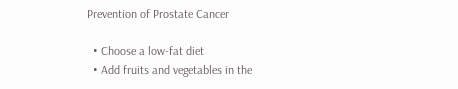Prevention of Prostate Cancer

  • Choose a low-fat diet
  • Add fruits and vegetables in the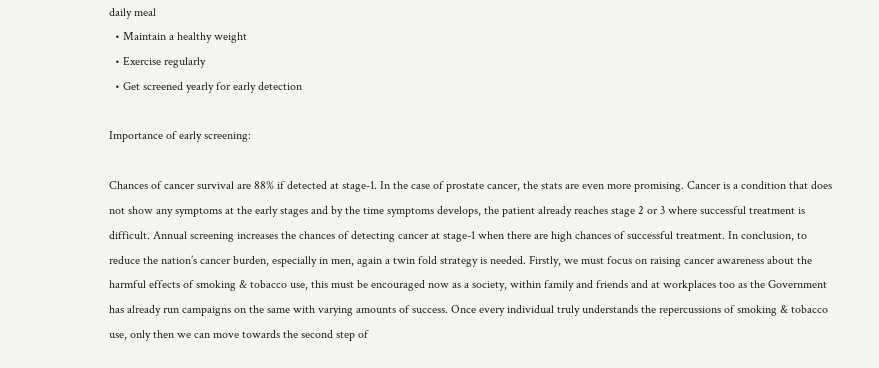daily meal
  • Maintain a healthy weight
  • Exercise regularly
  • Get screened yearly for early detection

Importance of early screening:

Chances of cancer survival are 88% if detected at stage-1. In the case of prostate cancer, the stats are even more promising. Cancer is a condition that does not show any symptoms at the early stages and by the time symptoms develops, the patient already reaches stage 2 or 3 where successful treatment is difficult. Annual screening increases the chances of detecting cancer at stage-1 when there are high chances of successful treatment. In conclusion, to reduce the nation’s cancer burden, especially in men, again a twin fold strategy is needed. Firstly, we must focus on raising cancer awareness about the harmful effects of smoking & tobacco use, this must be encouraged now as a society, within family and friends and at workplaces too as the Government has already run campaigns on the same with varying amounts of success. Once every individual truly understands the repercussions of smoking & tobacco use, only then we can move towards the second step of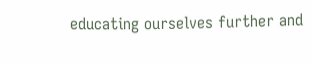educating ourselves further and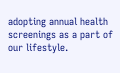adopting annual health screenings as a part of our lifestyle.